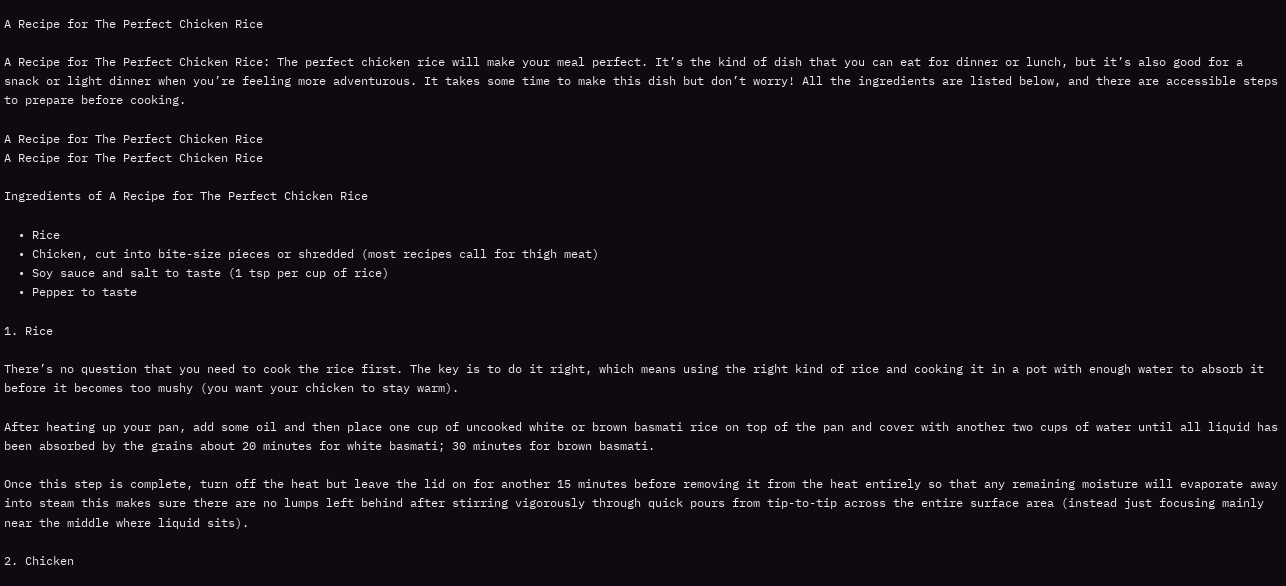A Recipe for The Perfect Chicken Rice

A Recipe for The Perfect Chicken Rice: The perfect chicken rice will make your meal perfect. It’s the kind of dish that you can eat for dinner or lunch, but it’s also good for a snack or light dinner when you’re feeling more adventurous. It takes some time to make this dish but don’t worry! All the ingredients are listed below, and there are accessible steps to prepare before cooking.

A Recipe for The Perfect Chicken Rice
A Recipe for The Perfect Chicken Rice

Ingredients of A Recipe for The Perfect Chicken Rice

  • Rice
  • Chicken, cut into bite-size pieces or shredded (most recipes call for thigh meat)
  • Soy sauce and salt to taste (1 tsp per cup of rice)
  • Pepper to taste

1. Rice

There’s no question that you need to cook the rice first. The key is to do it right, which means using the right kind of rice and cooking it in a pot with enough water to absorb it before it becomes too mushy (you want your chicken to stay warm).

After heating up your pan, add some oil and then place one cup of uncooked white or brown basmati rice on top of the pan and cover with another two cups of water until all liquid has been absorbed by the grains about 20 minutes for white basmati; 30 minutes for brown basmati.

Once this step is complete, turn off the heat but leave the lid on for another 15 minutes before removing it from the heat entirely so that any remaining moisture will evaporate away into steam this makes sure there are no lumps left behind after stirring vigorously through quick pours from tip-to-tip across the entire surface area (instead just focusing mainly near the middle where liquid sits).

2. Chicken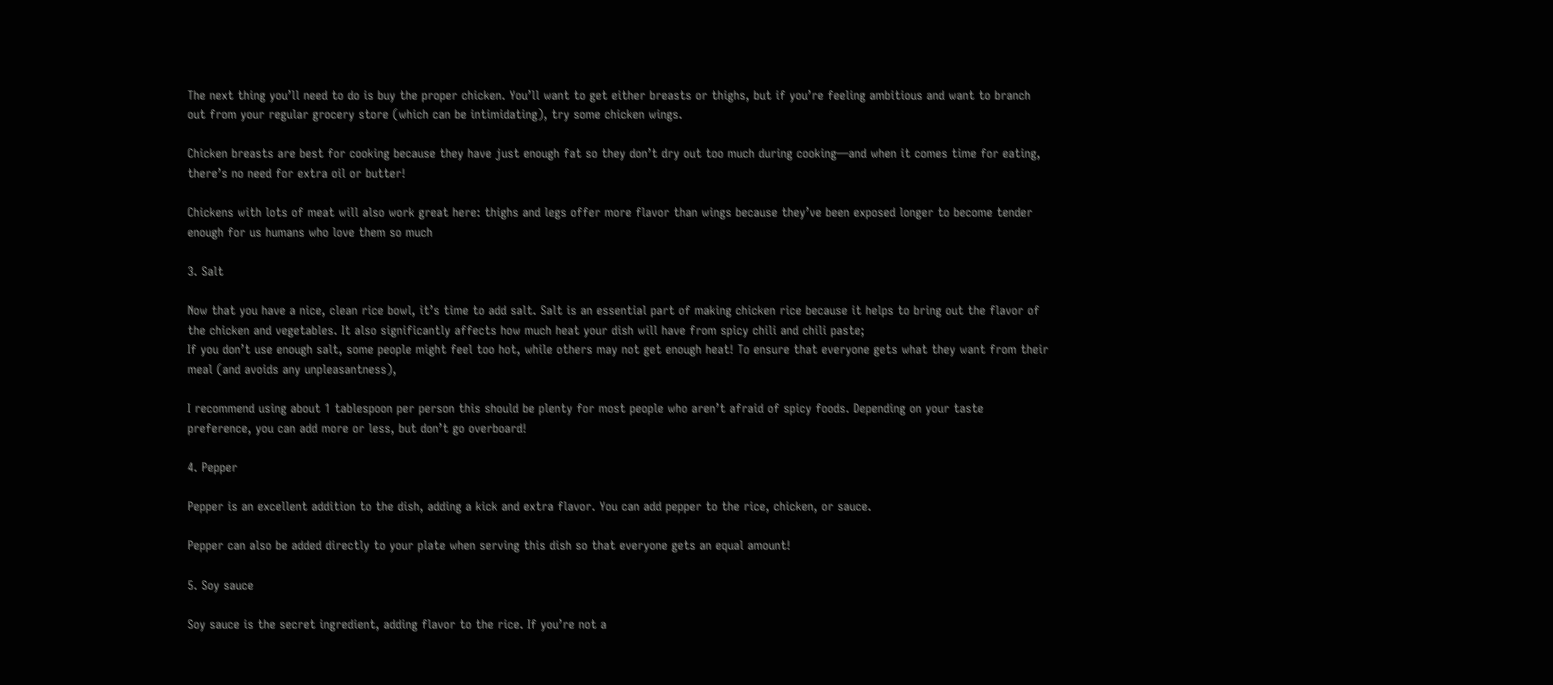The next thing you’ll need to do is buy the proper chicken. You’ll want to get either breasts or thighs, but if you’re feeling ambitious and want to branch out from your regular grocery store (which can be intimidating), try some chicken wings.

Chicken breasts are best for cooking because they have just enough fat so they don’t dry out too much during cooking—and when it comes time for eating, there’s no need for extra oil or butter!

Chickens with lots of meat will also work great here: thighs and legs offer more flavor than wings because they’ve been exposed longer to become tender enough for us humans who love them so much

3. Salt

Now that you have a nice, clean rice bowl, it’s time to add salt. Salt is an essential part of making chicken rice because it helps to bring out the flavor of the chicken and vegetables. It also significantly affects how much heat your dish will have from spicy chili and chili paste;
If you don’t use enough salt, some people might feel too hot, while others may not get enough heat! To ensure that everyone gets what they want from their meal (and avoids any unpleasantness),

I recommend using about 1 tablespoon per person this should be plenty for most people who aren’t afraid of spicy foods. Depending on your taste preference, you can add more or less, but don’t go overboard!

4. Pepper

Pepper is an excellent addition to the dish, adding a kick and extra flavor. You can add pepper to the rice, chicken, or sauce.

Pepper can also be added directly to your plate when serving this dish so that everyone gets an equal amount!

5. Soy sauce

Soy sauce is the secret ingredient, adding flavor to the rice. If you’re not a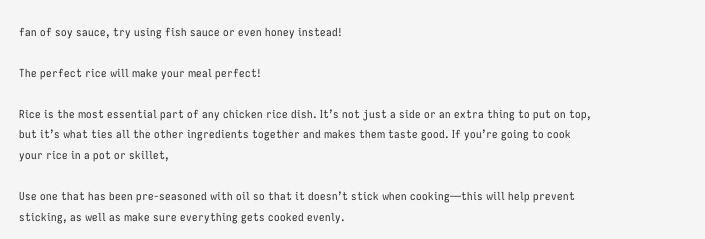fan of soy sauce, try using fish sauce or even honey instead!

The perfect rice will make your meal perfect!

Rice is the most essential part of any chicken rice dish. It’s not just a side or an extra thing to put on top, but it’s what ties all the other ingredients together and makes them taste good. If you’re going to cook your rice in a pot or skillet,

Use one that has been pre-seasoned with oil so that it doesn’t stick when cooking—this will help prevent sticking, as well as make sure everything gets cooked evenly.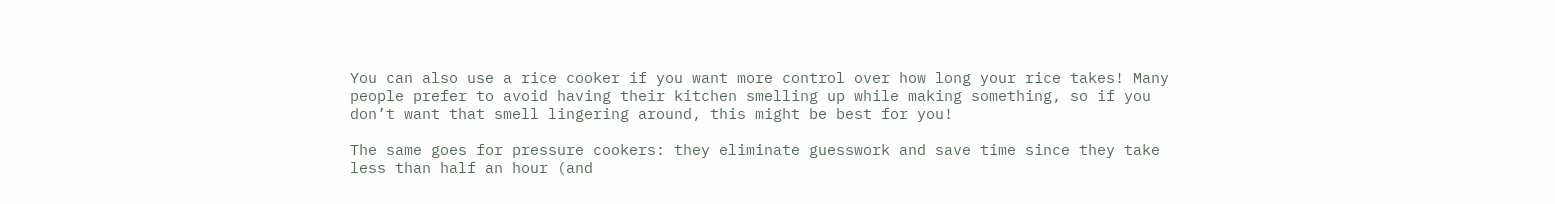You can also use a rice cooker if you want more control over how long your rice takes! Many people prefer to avoid having their kitchen smelling up while making something, so if you don’t want that smell lingering around, this might be best for you!

The same goes for pressure cookers: they eliminate guesswork and save time since they take less than half an hour (and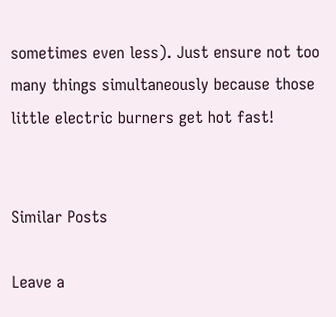sometimes even less). Just ensure not too many things simultaneously because those little electric burners get hot fast!


Similar Posts

Leave a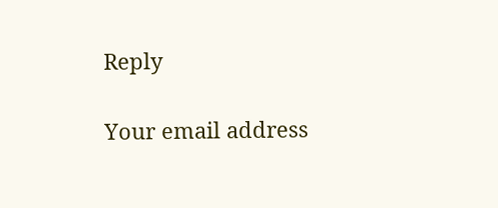Reply

Your email address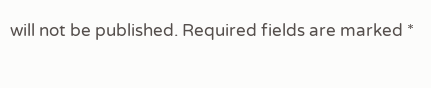will not be published. Required fields are marked *